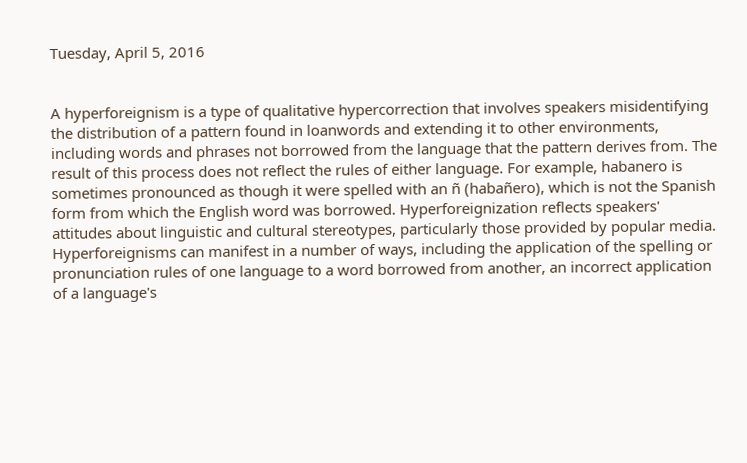Tuesday, April 5, 2016


A hyperforeignism is a type of qualitative hypercorrection that involves speakers misidentifying the distribution of a pattern found in loanwords and extending it to other environments, including words and phrases not borrowed from the language that the pattern derives from. The result of this process does not reflect the rules of either language. For example, habanero is sometimes pronounced as though it were spelled with an ñ (habañero), which is not the Spanish form from which the English word was borrowed. Hyperforeignization reflects speakers' attitudes about linguistic and cultural stereotypes, particularly those provided by popular media.
Hyperforeignisms can manifest in a number of ways, including the application of the spelling or pronunciation rules of one language to a word borrowed from another, an incorrect application of a language's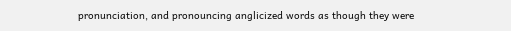pronunciation, and pronouncing anglicized words as though they were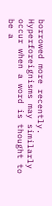borrowed more recently. Hyperforeignisms may similarly occur when a word is thought to be a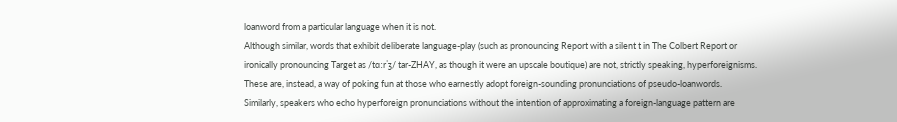loanword from a particular language when it is not.
Although similar, words that exhibit deliberate language-play (such as pronouncing Report with a silent t in The Colbert Report or ironically pronouncing Target as /tɑːrˈʒ/ tar-ZHAY, as though it were an upscale boutique) are not, strictly speaking, hyperforeignisms. These are, instead, a way of poking fun at those who earnestly adopt foreign-sounding pronunciations of pseudo-loanwords.
Similarly, speakers who echo hyperforeign pronunciations without the intention of approximating a foreign-language pattern are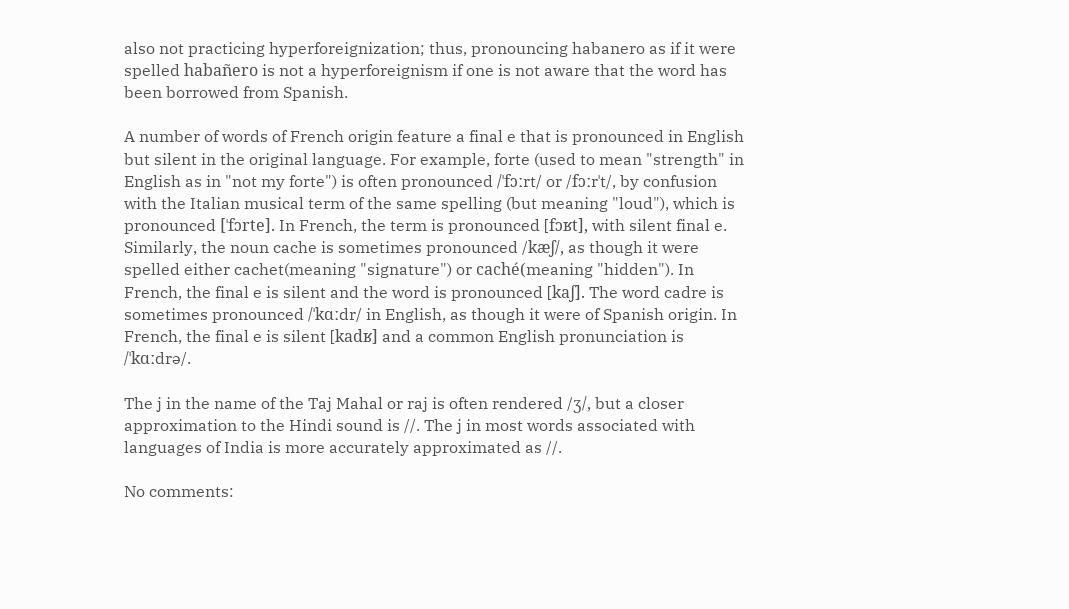also not practicing hyperforeignization; thus, pronouncing habanero as if it were spelled habañero is not a hyperforeignism if one is not aware that the word has been borrowed from Spanish.

A number of words of French origin feature a final e that is pronounced in English but silent in the original language. For example, forte (used to mean "strength" in English as in "not my forte") is often pronounced /ˈfɔːrt/ or /fɔːrˈt/, by confusion with the Italian musical term of the same spelling (but meaning "loud"), which is pronounced [ˈfɔrte]. In French, the term is pronounced [fɔʁt], with silent final e. Similarly, the noun cache is sometimes pronounced /kæʃ/, as though it were spelled either cachet(meaning "signature") or caché(meaning "hidden"). In French, the final e is silent and the word is pronounced [kaʃ]. The word cadre is sometimes pronounced /ˈkɑːdr/ in English, as though it were of Spanish origin. In French, the final e is silent [kadʁ] and a common English pronunciation is /ˈkɑːdrə/.

The j in the name of the Taj Mahal or raj is often rendered /ʒ/, but a closer approximation to the Hindi sound is //. The j in most words associated with languages of India is more accurately approximated as //.

No comments: